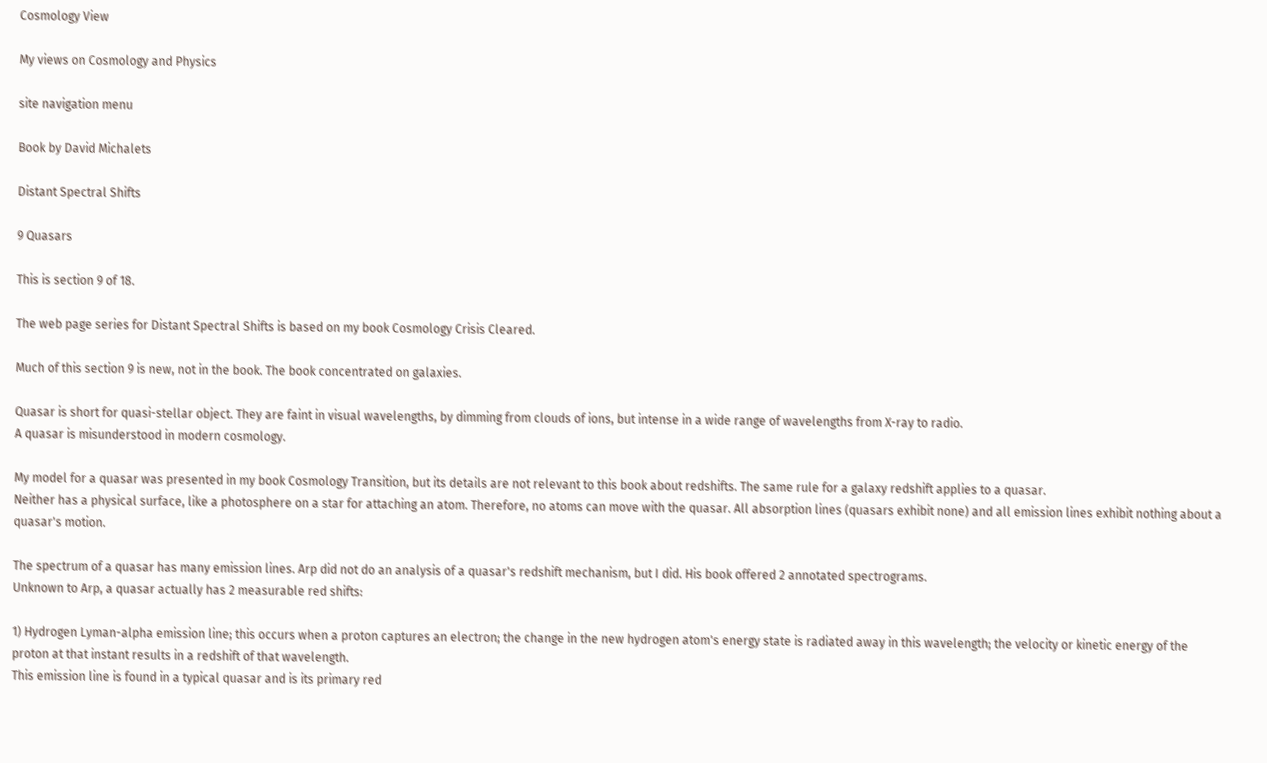Cosmology View

My views on Cosmology and Physics

site navigation menu

Book by David Michalets

Distant Spectral Shifts

9 Quasars

This is section 9 of 18.

The web page series for Distant Spectral Shifts is based on my book Cosmology Crisis Cleared.

Much of this section 9 is new, not in the book. The book concentrated on galaxies.

Quasar is short for quasi-stellar object. They are faint in visual wavelengths, by dimming from clouds of ions, but intense in a wide range of wavelengths from X-ray to radio.
A quasar is misunderstood in modern cosmology.

My model for a quasar was presented in my book Cosmology Transition, but its details are not relevant to this book about redshifts. The same rule for a galaxy redshift applies to a quasar.
Neither has a physical surface, like a photosphere on a star for attaching an atom. Therefore, no atoms can move with the quasar. All absorption lines (quasars exhibit none) and all emission lines exhibit nothing about a quasar's motion.

The spectrum of a quasar has many emission lines. Arp did not do an analysis of a quasar's redshift mechanism, but I did. His book offered 2 annotated spectrograms.
Unknown to Arp, a quasar actually has 2 measurable red shifts:

1) Hydrogen Lyman-alpha emission line; this occurs when a proton captures an electron; the change in the new hydrogen atom's energy state is radiated away in this wavelength; the velocity or kinetic energy of the proton at that instant results in a redshift of that wavelength.
This emission line is found in a typical quasar and is its primary red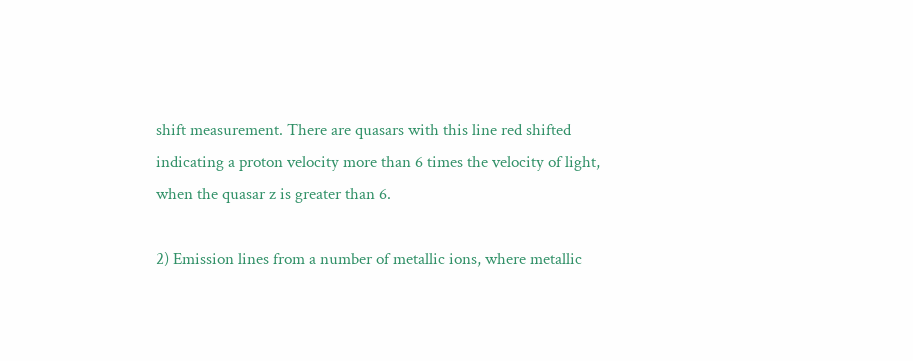shift measurement. There are quasars with this line red shifted indicating a proton velocity more than 6 times the velocity of light, when the quasar z is greater than 6.

2) Emission lines from a number of metallic ions, where metallic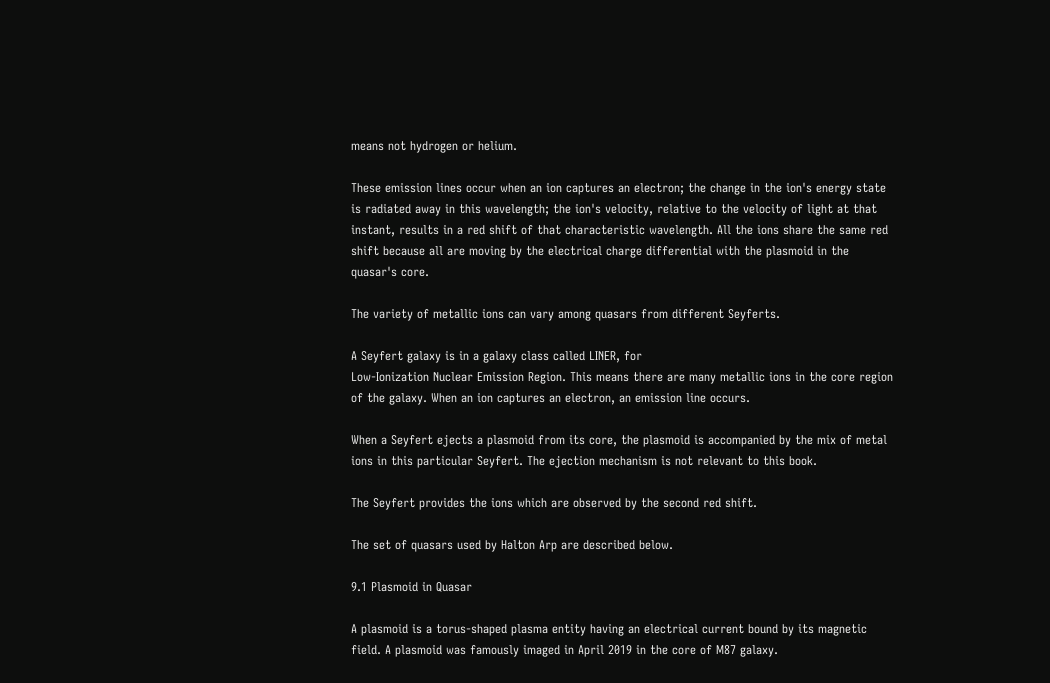means not hydrogen or helium.

These emission lines occur when an ion captures an electron; the change in the ion's energy state is radiated away in this wavelength; the ion's velocity, relative to the velocity of light at that instant, results in a red shift of that characteristic wavelength. All the ions share the same red shift because all are moving by the electrical charge differential with the plasmoid in the quasar's core.

The variety of metallic ions can vary among quasars from different Seyferts.

A Seyfert galaxy is in a galaxy class called LINER, for
Low-Ionization Nuclear Emission Region. This means there are many metallic ions in the core region of the galaxy. When an ion captures an electron, an emission line occurs.

When a Seyfert ejects a plasmoid from its core, the plasmoid is accompanied by the mix of metal ions in this particular Seyfert. The ejection mechanism is not relevant to this book.

The Seyfert provides the ions which are observed by the second red shift.

The set of quasars used by Halton Arp are described below.

9.1 Plasmoid in Quasar

A plasmoid is a torus-shaped plasma entity having an electrical current bound by its magnetic field. A plasmoid was famously imaged in April 2019 in the core of M87 galaxy.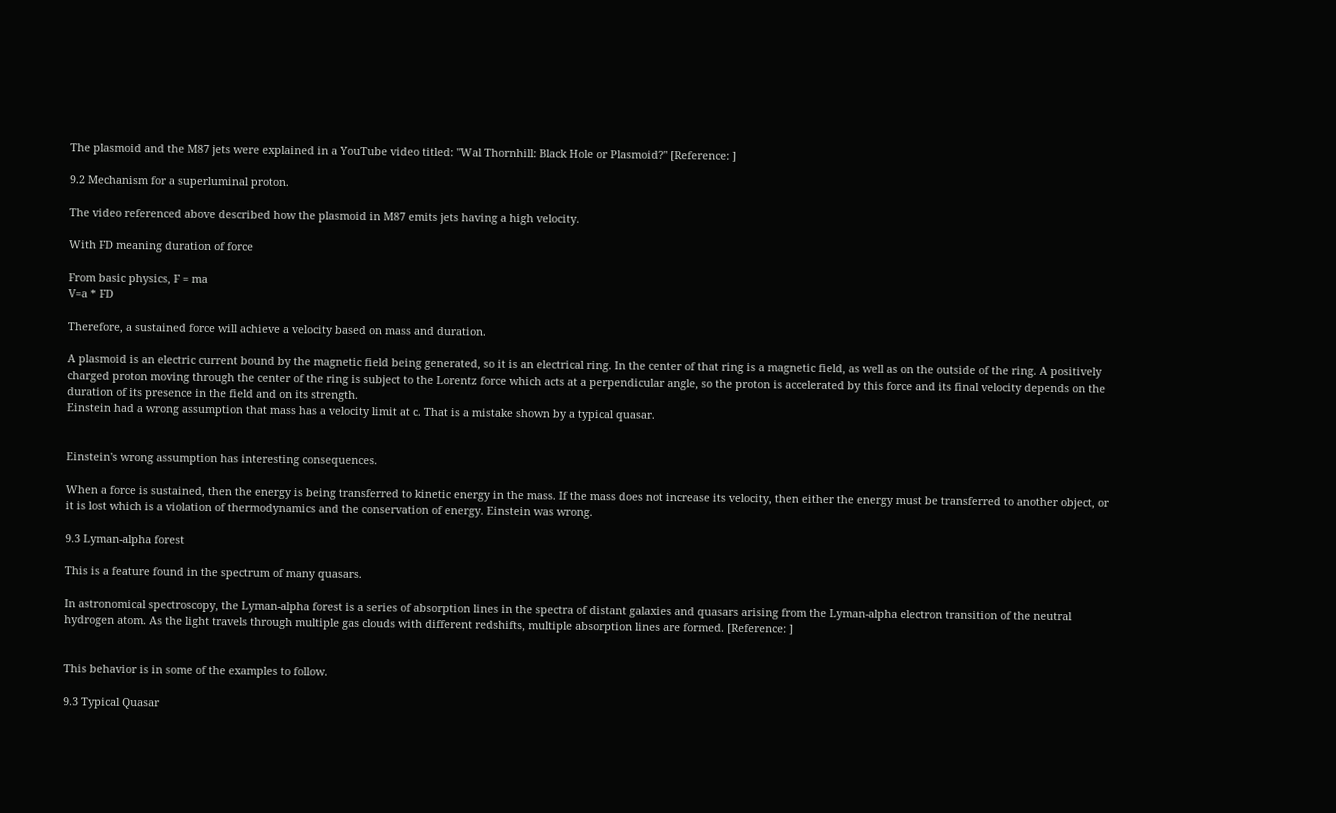The plasmoid and the M87 jets were explained in a YouTube video titled: "Wal Thornhill: Black Hole or Plasmoid?" [Reference: ]

9.2 Mechanism for a superluminal proton.

The video referenced above described how the plasmoid in M87 emits jets having a high velocity.

With FD meaning duration of force

From basic physics, F = ma
V=a * FD

Therefore, a sustained force will achieve a velocity based on mass and duration.

A plasmoid is an electric current bound by the magnetic field being generated, so it is an electrical ring. In the center of that ring is a magnetic field, as well as on the outside of the ring. A positively charged proton moving through the center of the ring is subject to the Lorentz force which acts at a perpendicular angle, so the proton is accelerated by this force and its final velocity depends on the duration of its presence in the field and on its strength.
Einstein had a wrong assumption that mass has a velocity limit at c. That is a mistake shown by a typical quasar.


Einstein's wrong assumption has interesting consequences.

When a force is sustained, then the energy is being transferred to kinetic energy in the mass. If the mass does not increase its velocity, then either the energy must be transferred to another object, or it is lost which is a violation of thermodynamics and the conservation of energy. Einstein was wrong.

9.3 Lyman-alpha forest

This is a feature found in the spectrum of many quasars.

In astronomical spectroscopy, the Lyman-alpha forest is a series of absorption lines in the spectra of distant galaxies and quasars arising from the Lyman-alpha electron transition of the neutral hydrogen atom. As the light travels through multiple gas clouds with different redshifts, multiple absorption lines are formed. [Reference: ]


This behavior is in some of the examples to follow.

9.3 Typical Quasar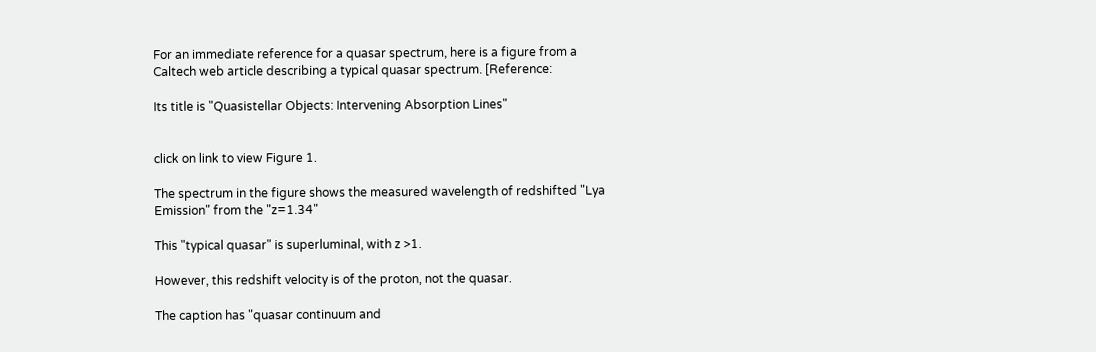For an immediate reference for a quasar spectrum, here is a figure from a Caltech web article describing a typical quasar spectrum. [Reference:

Its title is "Quasistellar Objects: Intervening Absorption Lines"


click on link to view Figure 1.

The spectrum in the figure shows the measured wavelength of redshifted "Lya Emission" from the "z=1.34"

This "typical quasar" is superluminal, with z >1.

However, this redshift velocity is of the proton, not the quasar.

The caption has "quasar continuum and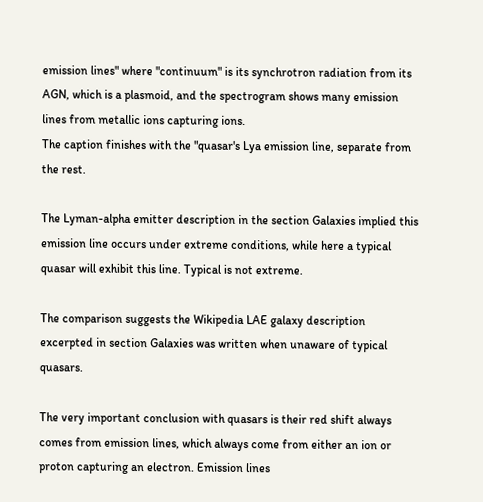emission lines" where "continuum" is its synchrotron radiation from its AGN, which is a plasmoid, and the spectrogram shows many emission lines from metallic ions capturing ions.
The caption finishes with the "quasar's Lya emission line, separate from the rest.

The Lyman-alpha emitter description in the section Galaxies implied this emission line occurs under extreme conditions, while here a typical quasar will exhibit this line. Typical is not extreme.

The comparison suggests the Wikipedia LAE galaxy description excerpted in section Galaxies was written when unaware of typical quasars.

The very important conclusion with quasars is their red shift always comes from emission lines, which always come from either an ion or proton capturing an electron. Emission lines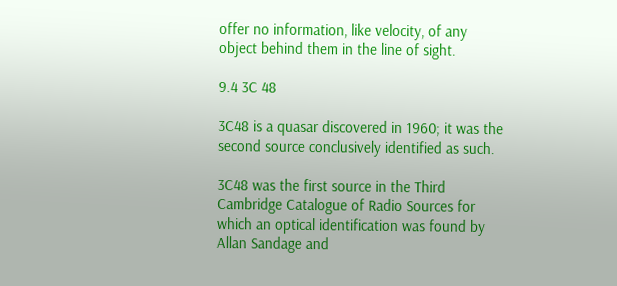offer no information, like velocity, of any object behind them in the line of sight.

9.4 3C 48

3C48 is a quasar discovered in 1960; it was the second source conclusively identified as such.

3C48 was the first source in the Third Cambridge Catalogue of Radio Sources for which an optical identification was found by Allan Sandage and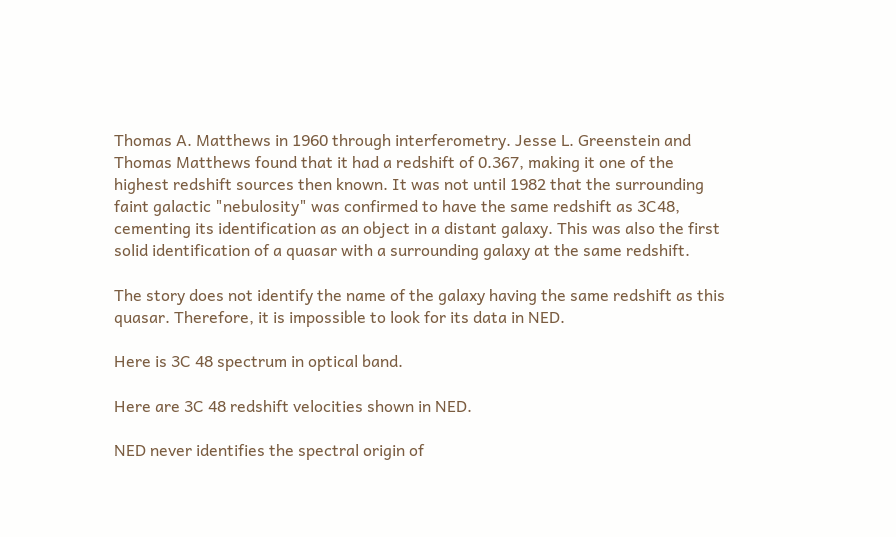Thomas A. Matthews in 1960 through interferometry. Jesse L. Greenstein and Thomas Matthews found that it had a redshift of 0.367, making it one of the highest redshift sources then known. It was not until 1982 that the surrounding faint galactic "nebulosity" was confirmed to have the same redshift as 3C48, cementing its identification as an object in a distant galaxy. This was also the first solid identification of a quasar with a surrounding galaxy at the same redshift.

The story does not identify the name of the galaxy having the same redshift as this quasar. Therefore, it is impossible to look for its data in NED.

Here is 3C 48 spectrum in optical band.

Here are 3C 48 redshift velocities shown in NED.

NED never identifies the spectral origin of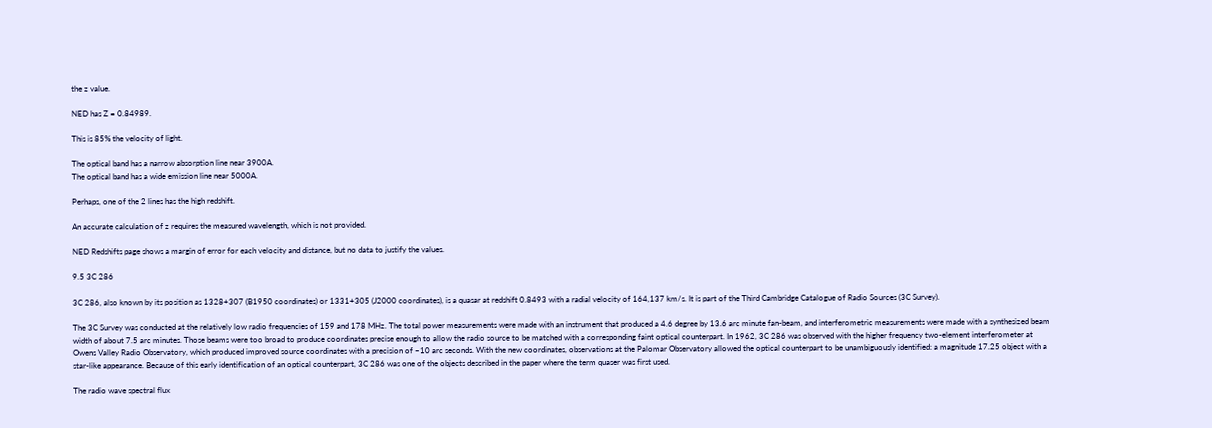the z value.

NED has Z = 0.84989.

This is 85% the velocity of light.

The optical band has a narrow absorption line near 3900A.
The optical band has a wide emission line near 5000A.

Perhaps, one of the 2 lines has the high redshift.

An accurate calculation of z requires the measured wavelength, which is not provided.

NED Redshifts page shows a margin of error for each velocity and distance, but no data to justify the values.

9.5 3C 286

3C 286, also known by its position as 1328+307 (B1950 coordinates) or 1331+305 (J2000 coordinates), is a quasar at redshift 0.8493 with a radial velocity of 164,137 km/s. It is part of the Third Cambridge Catalogue of Radio Sources (3C Survey).

The 3C Survey was conducted at the relatively low radio frequencies of 159 and 178 MHz. The total power measurements were made with an instrument that produced a 4.6 degree by 13.6 arc minute fan-beam, and interferometric measurements were made with a synthesized beam width of about 7.5 arc minutes. Those beams were too broad to produce coordinates precise enough to allow the radio source to be matched with a corresponding faint optical counterpart. In 1962, 3C 286 was observed with the higher frequency two-element interferometer at Owens Valley Radio Observatory, which produced improved source coordinates with a precision of ~10 arc seconds. With the new coordinates, observations at the Palomar Observatory allowed the optical counterpart to be unambiguously identified: a magnitude 17.25 object with a star-like appearance. Because of this early identification of an optical counterpart, 3C 286 was one of the objects described in the paper where the term quaser was first used.

The radio wave spectral flux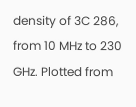density of 3C 286, from 10 MHz to 230 GHz. Plotted from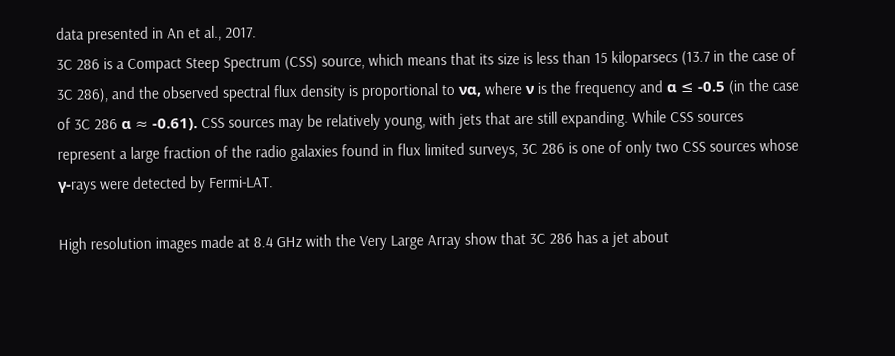data presented in An et al., 2017.
3C 286 is a Compact Steep Spectrum (CSS) source, which means that its size is less than 15 kiloparsecs (13.7 in the case of 3C 286), and the observed spectral flux density is proportional to να, where ν is the frequency and α ≤ -0.5 (in the case of 3C 286 α ≈ -0.61). CSS sources may be relatively young, with jets that are still expanding. While CSS sources represent a large fraction of the radio galaxies found in flux limited surveys, 3C 286 is one of only two CSS sources whose γ-rays were detected by Fermi-LAT.

High resolution images made at 8.4 GHz with the Very Large Array show that 3C 286 has a jet about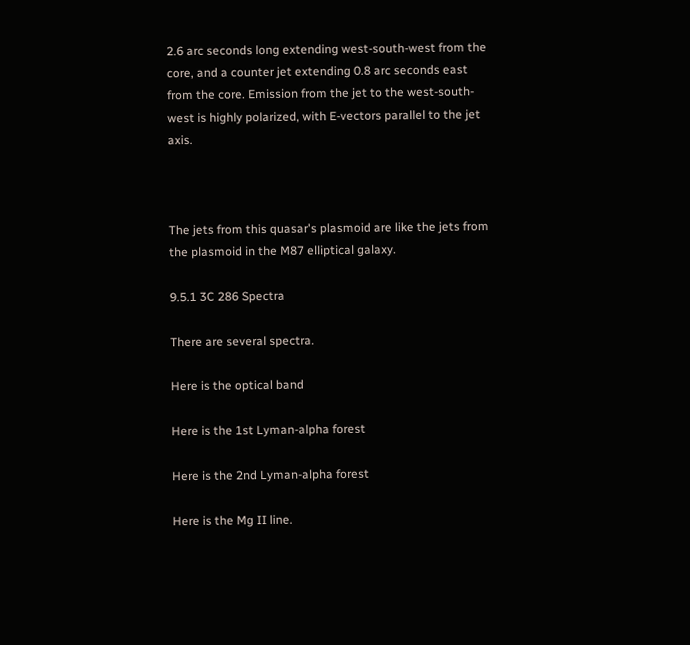2.6 arc seconds long extending west-south-west from the core, and a counter jet extending 0.8 arc seconds east from the core. Emission from the jet to the west-south-west is highly polarized, with E-vectors parallel to the jet axis.



The jets from this quasar's plasmoid are like the jets from the plasmoid in the M87 elliptical galaxy.

9.5.1 3C 286 Spectra

There are several spectra.

Here is the optical band

Here is the 1st Lyman-alpha forest

Here is the 2nd Lyman-alpha forest

Here is the Mg II line.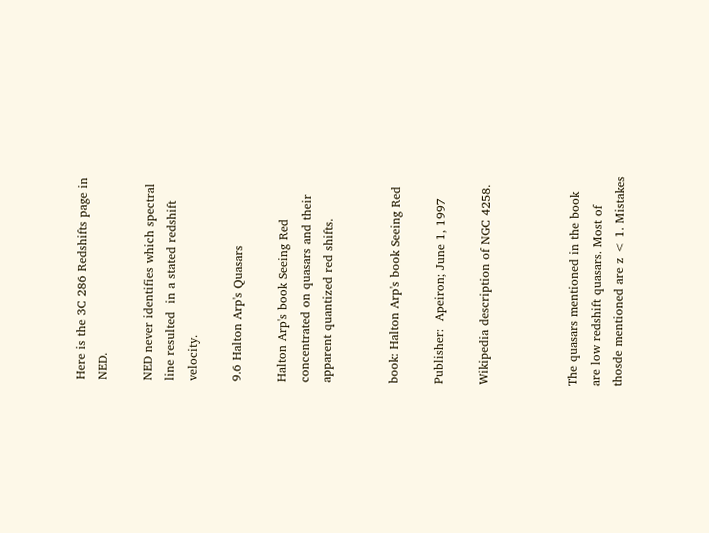Here is the 3C 286 Redshifts page in NED.

NED never identifies which spectral line resulted  in a stated redshift velocity.

9.6 Halton Arp's Quasars

Halton Arp's book Seeing Red concentrated on quasars and their apparent quantized red shifts.


book: Halton Arp's book Seeing Red

Publisher:  Apeiron; June 1, 1997

Wikipedia description of NGC 4258.



The quasars mentioned in the book are low redshift quasars. Most of thosde mentioned are z < 1. Mistakes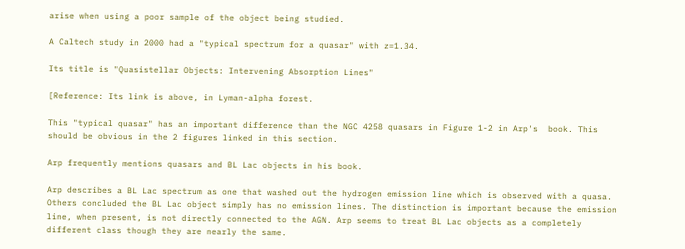arise when using a poor sample of the object being studied.

A Caltech study in 2000 had a "typical spectrum for a quasar" with z=1.34.

Its title is "Quasistellar Objects: Intervening Absorption Lines"

[Reference: Its link is above, in Lyman-alpha forest.

This "typical quasar" has an important difference than the NGC 4258 quasars in Figure 1-2 in Arp's  book. This should be obvious in the 2 figures linked in this section.

Arp frequently mentions quasars and BL Lac objects in his book.

Arp describes a BL Lac spectrum as one that washed out the hydrogen emission line which is observed with a quasa. Others concluded the BL Lac object simply has no emission lines. The distinction is important because the emission line, when present, is not directly connected to the AGN. Arp seems to treat BL Lac objects as a completely different class though they are nearly the same.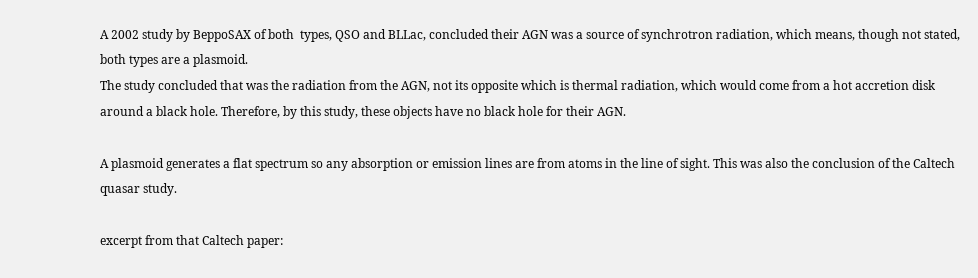A 2002 study by BeppoSAX of both  types, QSO and BLLac, concluded their AGN was a source of synchrotron radiation, which means, though not stated, both types are a plasmoid.
The study concluded that was the radiation from the AGN, not its opposite which is thermal radiation, which would come from a hot accretion disk around a black hole. Therefore, by this study, these objects have no black hole for their AGN.

A plasmoid generates a flat spectrum so any absorption or emission lines are from atoms in the line of sight. This was also the conclusion of the Caltech quasar study.

excerpt from that Caltech paper: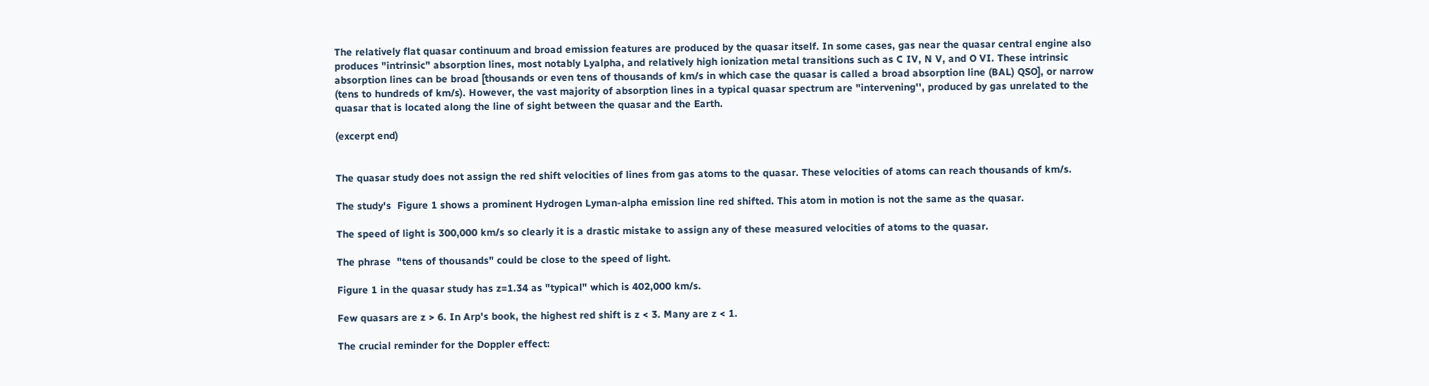The relatively flat quasar continuum and broad emission features are produced by the quasar itself. In some cases, gas near the quasar central engine also produces "intrinsic" absorption lines, most notably Lyalpha, and relatively high ionization metal transitions such as C IV, N V, and O VI. These intrinsic absorption lines can be broad [thousands or even tens of thousands of km/s in which case the quasar is called a broad absorption line (BAL) QSO], or narrow (tens to hundreds of km/s). However, the vast majority of absorption lines in a typical quasar spectrum are "intervening'', produced by gas unrelated to the quasar that is located along the line of sight between the quasar and the Earth.

(excerpt end)


The quasar study does not assign the red shift velocities of lines from gas atoms to the quasar. These velocities of atoms can reach thousands of km/s.

The study's  Figure 1 shows a prominent Hydrogen Lyman-alpha emission line red shifted. This atom in motion is not the same as the quasar.

The speed of light is 300,000 km/s so clearly it is a drastic mistake to assign any of these measured velocities of atoms to the quasar.

The phrase  "tens of thousands" could be close to the speed of light.

Figure 1 in the quasar study has z=1.34 as "typical" which is 402,000 km/s.

Few quasars are z > 6. In Arp's book, the highest red shift is z < 3. Many are z < 1.

The crucial reminder for the Doppler effect: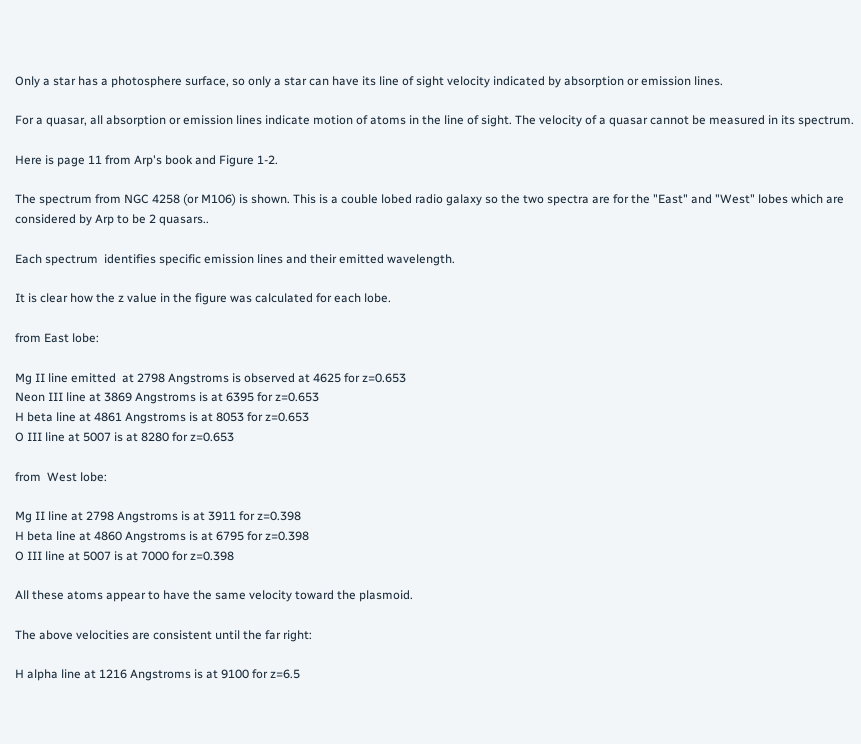Only a star has a photosphere surface, so only a star can have its line of sight velocity indicated by absorption or emission lines.

For a quasar, all absorption or emission lines indicate motion of atoms in the line of sight. The velocity of a quasar cannot be measured in its spectrum.

Here is page 11 from Arp's book and Figure 1-2.

The spectrum from NGC 4258 (or M106) is shown. This is a couble lobed radio galaxy so the two spectra are for the "East" and "West" lobes which are considered by Arp to be 2 quasars..

Each spectrum  identifies specific emission lines and their emitted wavelength.

It is clear how the z value in the figure was calculated for each lobe.

from East lobe:

Mg II line emitted  at 2798 Angstroms is observed at 4625 for z=0.653
Neon III line at 3869 Angstroms is at 6395 for z=0.653
H beta line at 4861 Angstroms is at 8053 for z=0.653
O III line at 5007 is at 8280 for z=0.653

from  West lobe:

Mg II line at 2798 Angstroms is at 3911 for z=0.398
H beta line at 4860 Angstroms is at 6795 for z=0.398
O III line at 5007 is at 7000 for z=0.398

All these atoms appear to have the same velocity toward the plasmoid.

The above velocities are consistent until the far right:

H alpha line at 1216 Angstroms is at 9100 for z=6.5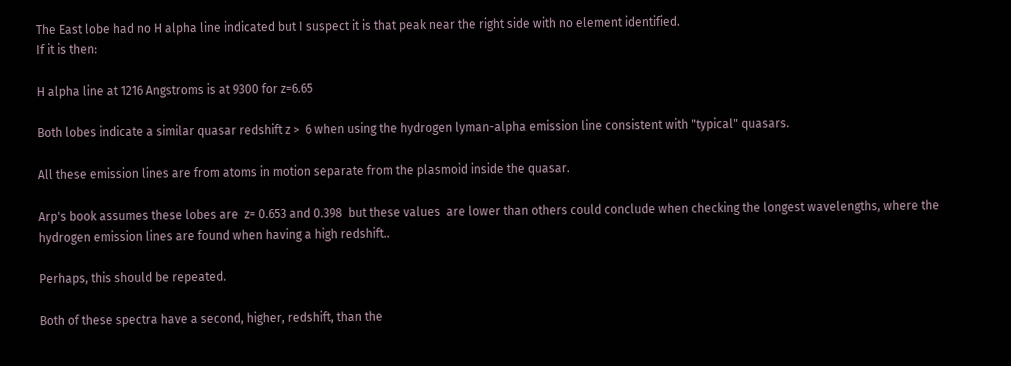The East lobe had no H alpha line indicated but I suspect it is that peak near the right side with no element identified.
If it is then:

H alpha line at 1216 Angstroms is at 9300 for z=6.65

Both lobes indicate a similar quasar redshift z >  6 when using the hydrogen lyman-alpha emission line consistent with "typical" quasars.

All these emission lines are from atoms in motion separate from the plasmoid inside the quasar.

Arp's book assumes these lobes are  z= 0.653 and 0.398  but these values  are lower than others could conclude when checking the longest wavelengths, where the hydrogen emission lines are found when having a high redshift..

Perhaps, this should be repeated.

Both of these spectra have a second, higher, redshift, than the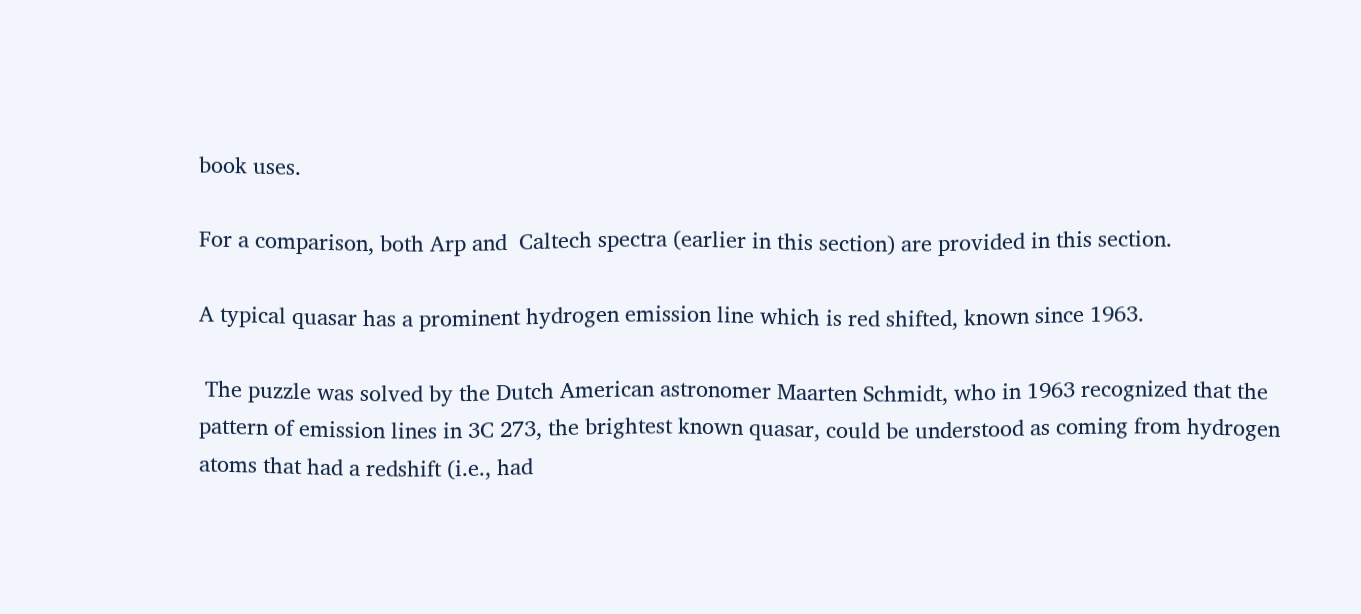book uses.

For a comparison, both Arp and  Caltech spectra (earlier in this section) are provided in this section.

A typical quasar has a prominent hydrogen emission line which is red shifted, known since 1963.

 The puzzle was solved by the Dutch American astronomer Maarten Schmidt, who in 1963 recognized that the pattern of emission lines in 3C 273, the brightest known quasar, could be understood as coming from hydrogen atoms that had a redshift (i.e., had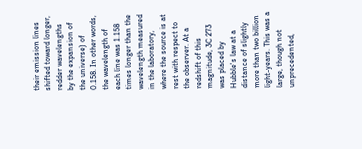their emission lines shifted toward longer, redder wavelengths by the expansion of the universe) of 0.158. In other words, the wavelength of each line was 1.158 times longer than the wavelength measured in the laboratory, where the source is at rest with respect to the observer. At a redshift of this magnitude, 3C 273 was placed by Hubble's law at a distance of slightly more than two billion light-years. This was a large, though not unprecedented,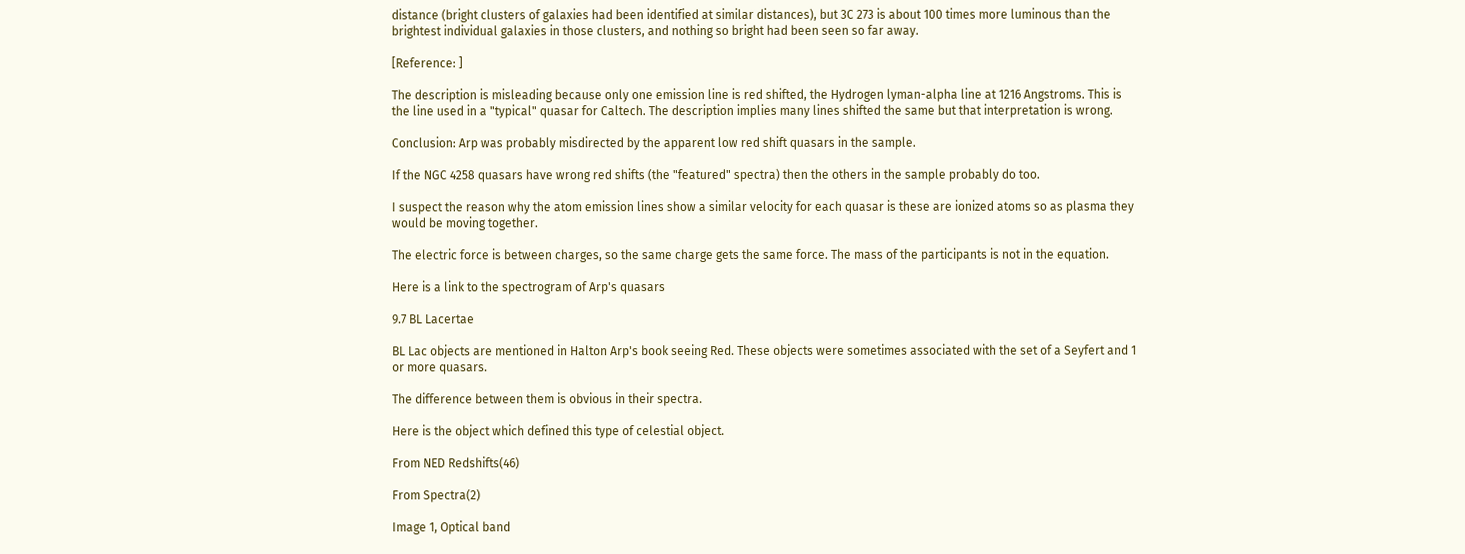distance (bright clusters of galaxies had been identified at similar distances), but 3C 273 is about 100 times more luminous than the brightest individual galaxies in those clusters, and nothing so bright had been seen so far away.

[Reference: ]

The description is misleading because only one emission line is red shifted, the Hydrogen lyman-alpha line at 1216 Angstroms. This is the line used in a "typical" quasar for Caltech. The description implies many lines shifted the same but that interpretation is wrong.

Conclusion: Arp was probably misdirected by the apparent low red shift quasars in the sample.

If the NGC 4258 quasars have wrong red shifts (the "featured" spectra) then the others in the sample probably do too.

I suspect the reason why the atom emission lines show a similar velocity for each quasar is these are ionized atoms so as plasma they would be moving together.

The electric force is between charges, so the same charge gets the same force. The mass of the participants is not in the equation.

Here is a link to the spectrogram of Arp's quasars

9.7 BL Lacertae

BL Lac objects are mentioned in Halton Arp's book seeing Red. These objects were sometimes associated with the set of a Seyfert and 1 or more quasars.

The difference between them is obvious in their spectra.

Here is the object which defined this type of celestial object.

From NED Redshifts(46)

From Spectra(2)

Image 1, Optical band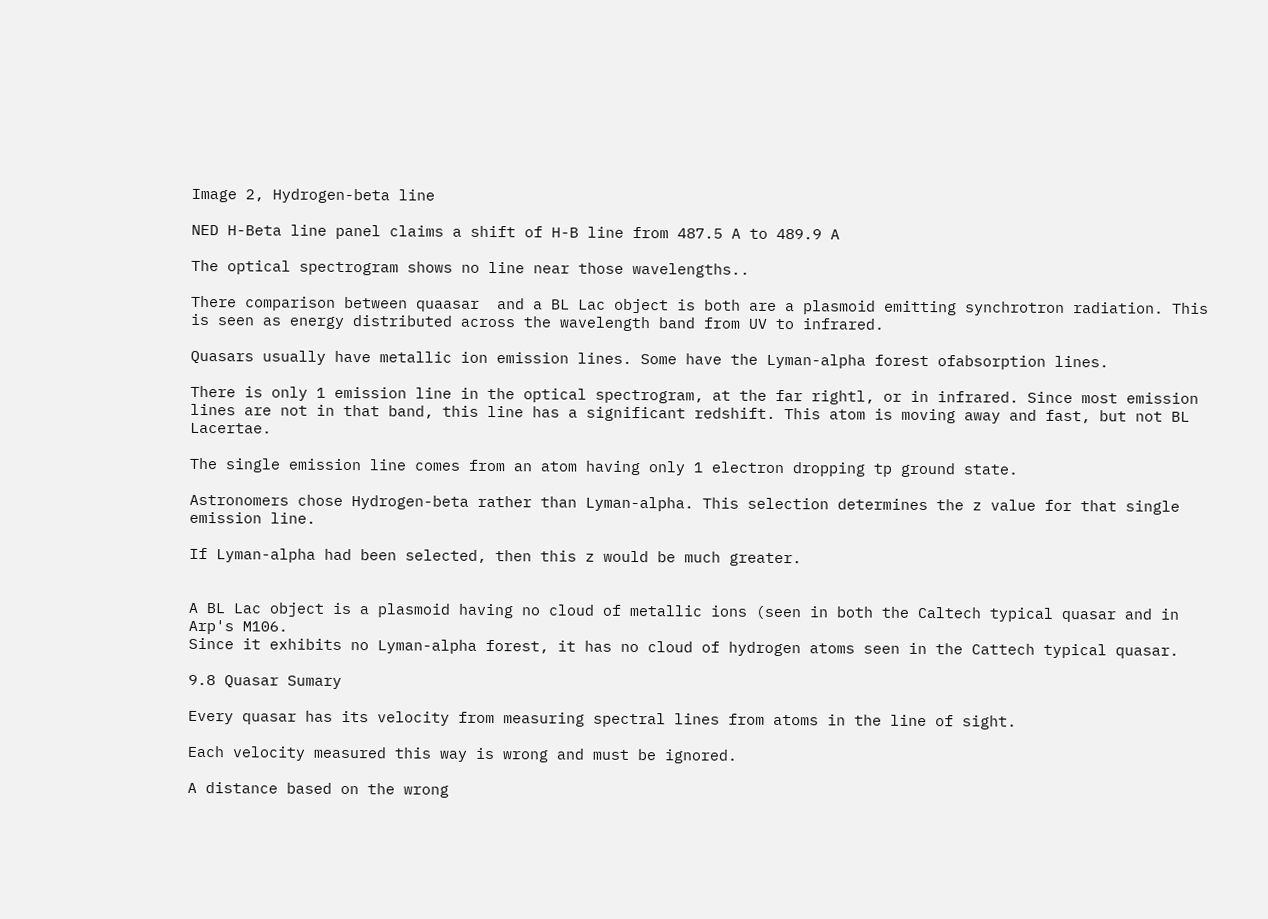Image 2, Hydrogen-beta line

NED H-Beta line panel claims a shift of H-B line from 487.5 A to 489.9 A

The optical spectrogram shows no line near those wavelengths..

There comparison between quaasar  and a BL Lac object is both are a plasmoid emitting synchrotron radiation. This is seen as energy distributed across the wavelength band from UV to infrared.

Quasars usually have metallic ion emission lines. Some have the Lyman-alpha forest ofabsorption lines.

There is only 1 emission line in the optical spectrogram, at the far rightl, or in infrared. Since most emission lines are not in that band, this line has a significant redshift. This atom is moving away and fast, but not BL Lacertae.

The single emission line comes from an atom having only 1 electron dropping tp ground state.

Astronomers chose Hydrogen-beta rather than Lyman-alpha. This selection determines the z value for that single emission line.

If Lyman-alpha had been selected, then this z would be much greater.


A BL Lac object is a plasmoid having no cloud of metallic ions (seen in both the Caltech typical quasar and in Arp's M106.
Since it exhibits no Lyman-alpha forest, it has no cloud of hydrogen atoms seen in the Cattech typical quasar.

9.8 Quasar Sumary

Every quasar has its velocity from measuring spectral lines from atoms in the line of sight.

Each velocity measured this way is wrong and must be ignored.

A distance based on the wrong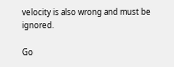velocity is also wrong and must be ignored.

Go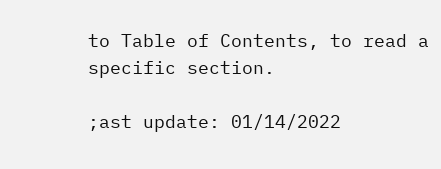to Table of Contents, to read a specific section.

;ast update: 01/14/2022